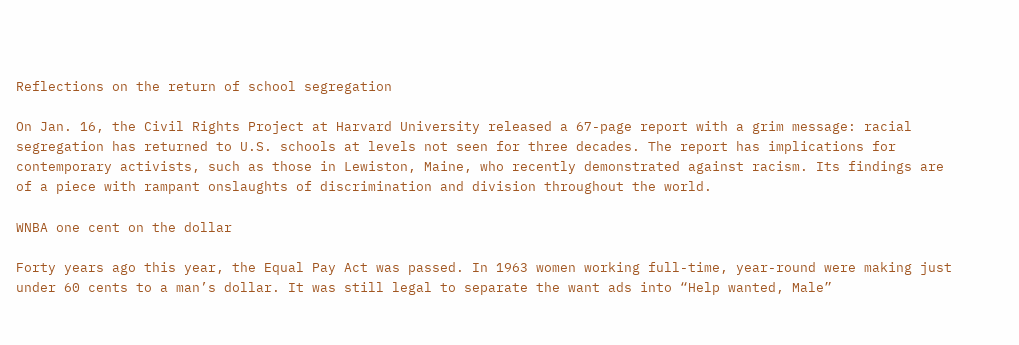Reflections on the return of school segregation

On Jan. 16, the Civil Rights Project at Harvard University released a 67-page report with a grim message: racial segregation has returned to U.S. schools at levels not seen for three decades. The report has implications for contemporary activists, such as those in Lewiston, Maine, who recently demonstrated against racism. Its findings are of a piece with rampant onslaughts of discrimination and division throughout the world.

WNBA one cent on the dollar

Forty years ago this year, the Equal Pay Act was passed. In 1963 women working full-time, year-round were making just under 60 cents to a man’s dollar. It was still legal to separate the want ads into “Help wanted, Male”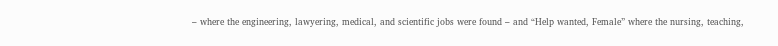– where the engineering, lawyering, medical, and scientific jobs were found – and “Help wanted, Female” where the nursing, teaching,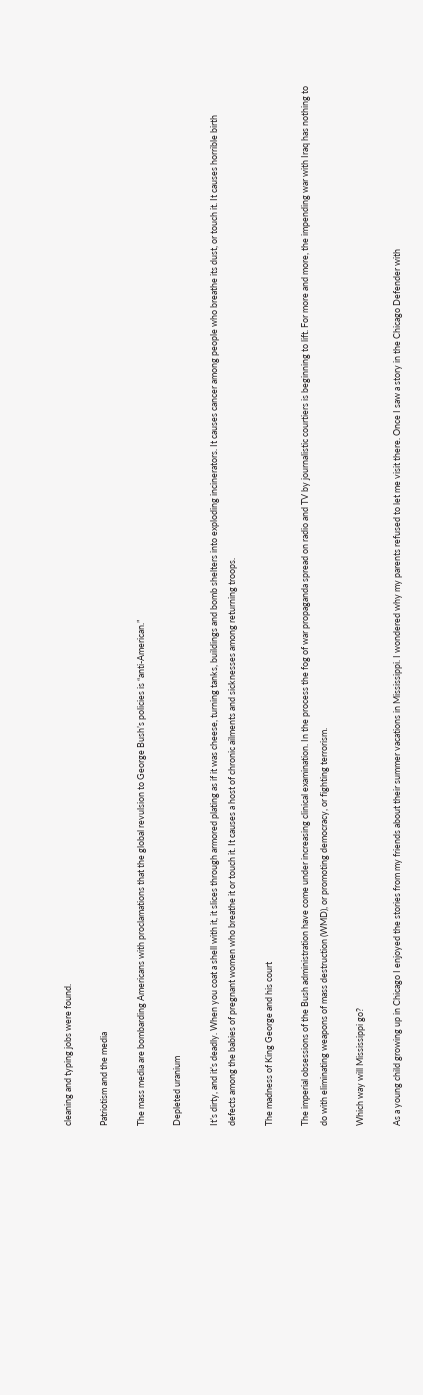cleaning and typing jobs were found.

Patriotism and the media

The mass media are bombarding Americans with proclamations that the global revulsion to George Bush’s policies is “anti-American.”

Depleted uranium

It’s dirty, and it’s deadly. When you coat a shell with it, it slices through armored plating as if it was cheese, turning tanks, buildings and bomb shelters into exploding incinerators. It causes cancer among people who breathe its dust, or touch it. It causes horrible birth defects among the babies of pregnant women who breathe it or touch it. It causes a host of chronic ailments and sicknesses among returning troops.

The madness of King George and his court

The imperial obsessions of the Bush administration have come under increasing clinical examination. In the process the fog of war propaganda spread on radio and TV by journalistic courtiers is beginning to lift. For more and more, the impending war with Iraq has nothing to do with eliminating weapons of mass destruction (WMD), or promoting democracy, or fighting terrorism.

Which way will Mississippi go?

As a young child growing up in Chicago I enjoyed the stories from my friends about their summer vacations in Mississippi. I wondered why my parents refused to let me visit there. Once I saw a story in the Chicago Defender with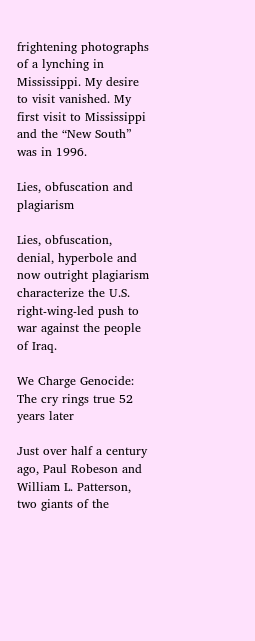frightening photographs of a lynching in Mississippi. My desire to visit vanished. My first visit to Mississippi and the “New South” was in 1996.

Lies, obfuscation and plagiarism

Lies, obfuscation, denial, hyperbole and now outright plagiarism characterize the U.S. right-wing-led push to war against the people of Iraq.

We Charge Genocide: The cry rings true 52 years later

Just over half a century ago, Paul Robeson and William L. Patterson, two giants of the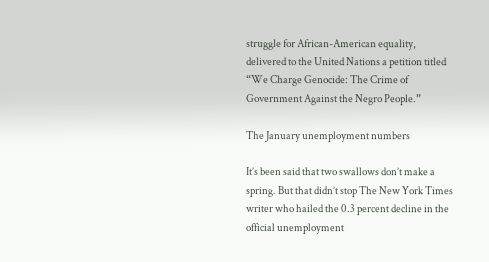struggle for African-American equality, delivered to the United Nations a petition titled “We Charge Genocide: The Crime of Government Against the Negro People.”

The January unemployment numbers

It’s been said that two swallows don’t make a spring. But that didn’t stop The New York Times writer who hailed the 0.3 percent decline in the official unemployment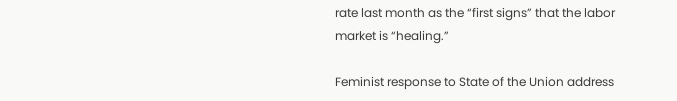rate last month as the “first signs” that the labor market is “healing.”

Feminist response to State of the Union address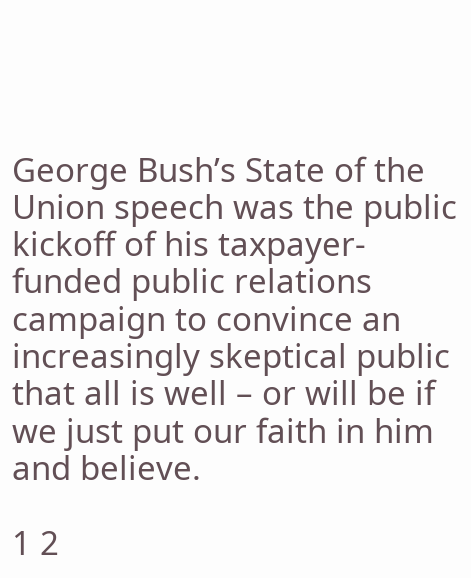George Bush’s State of the Union speech was the public kickoff of his taxpayer-funded public relations campaign to convince an increasingly skeptical public that all is well – or will be if we just put our faith in him and believe.

1 2